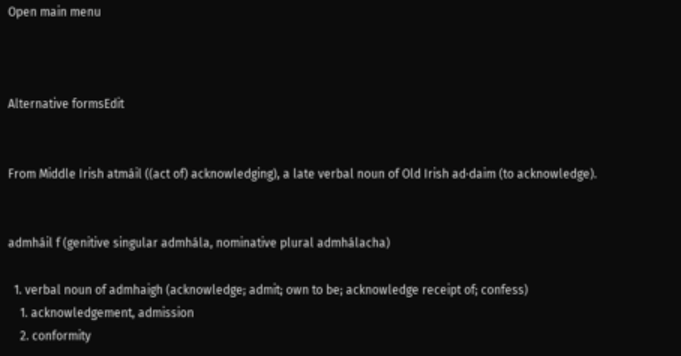Open main menu



Alternative formsEdit


From Middle Irish atmáil ((act of) acknowledging), a late verbal noun of Old Irish ad·daim (to acknowledge).


admháil f (genitive singular admhála, nominative plural admhálacha)

  1. verbal noun of admhaigh (acknowledge; admit; own to be; acknowledge receipt of; confess)
    1. acknowledgement, admission
    2. conformity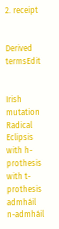2. receipt


Derived termsEdit


Irish mutation
Radical Eclipsis with h-prothesis with t-prothesis
admháil n-admháil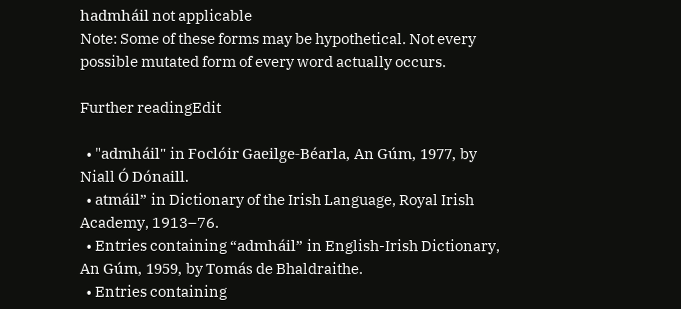hadmháil not applicable
Note: Some of these forms may be hypothetical. Not every possible mutated form of every word actually occurs.

Further readingEdit

  • "admháil" in Foclóir Gaeilge-Béarla, An Gúm, 1977, by Niall Ó Dónaill.
  • atmáil” in Dictionary of the Irish Language, Royal Irish Academy, 1913–76.
  • Entries containing “admháil” in English-Irish Dictionary, An Gúm, 1959, by Tomás de Bhaldraithe.
  • Entries containing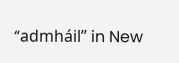“admháil” in New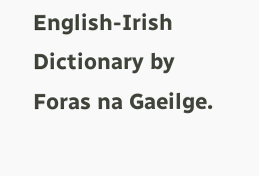English-Irish Dictionary by Foras na Gaeilge.